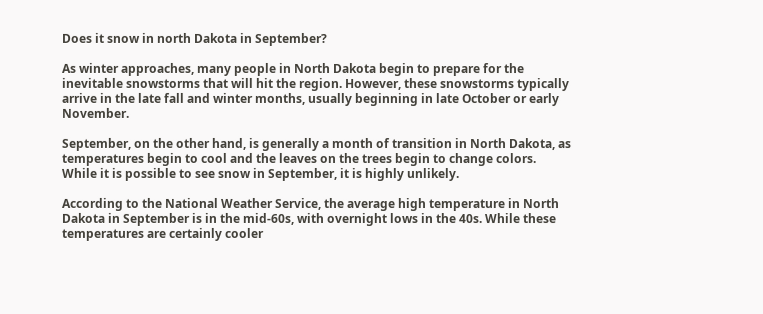Does it snow in north Dakota in September?

As winter approaches, many people in North Dakota begin to prepare for the inevitable snowstorms that will hit the region. However, these snowstorms typically arrive in the late fall and winter months, usually beginning in late October or early November.

September, on the other hand, is generally a month of transition in North Dakota, as temperatures begin to cool and the leaves on the trees begin to change colors. While it is possible to see snow in September, it is highly unlikely.

According to the National Weather Service, the average high temperature in North Dakota in September is in the mid-60s, with overnight lows in the 40s. While these temperatures are certainly cooler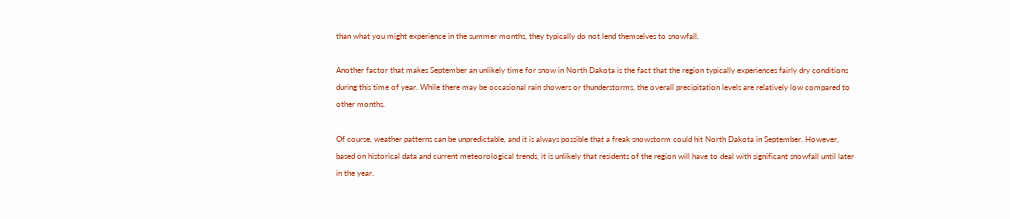than what you might experience in the summer months, they typically do not lend themselves to snowfall.

Another factor that makes September an unlikely time for snow in North Dakota is the fact that the region typically experiences fairly dry conditions during this time of year. While there may be occasional rain showers or thunderstorms, the overall precipitation levels are relatively low compared to other months.

Of course, weather patterns can be unpredictable, and it is always possible that a freak snowstorm could hit North Dakota in September. However, based on historical data and current meteorological trends, it is unlikely that residents of the region will have to deal with significant snowfall until later in the year.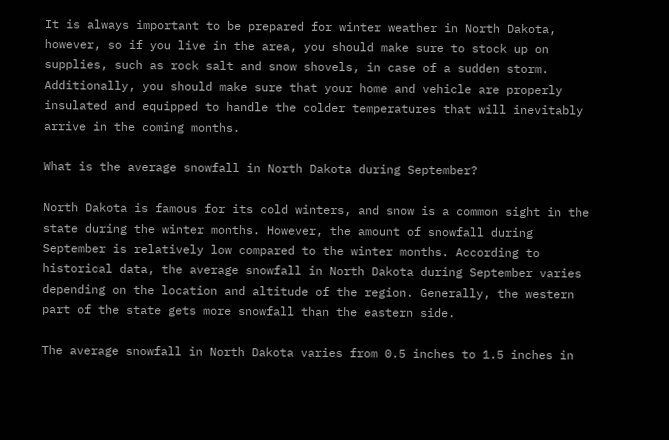It is always important to be prepared for winter weather in North Dakota, however, so if you live in the area, you should make sure to stock up on supplies, such as rock salt and snow shovels, in case of a sudden storm. Additionally, you should make sure that your home and vehicle are properly insulated and equipped to handle the colder temperatures that will inevitably arrive in the coming months.

What is the average snowfall in North Dakota during September?

North Dakota is famous for its cold winters, and snow is a common sight in the state during the winter months. However, the amount of snowfall during September is relatively low compared to the winter months. According to historical data, the average snowfall in North Dakota during September varies depending on the location and altitude of the region. Generally, the western part of the state gets more snowfall than the eastern side.

The average snowfall in North Dakota varies from 0.5 inches to 1.5 inches in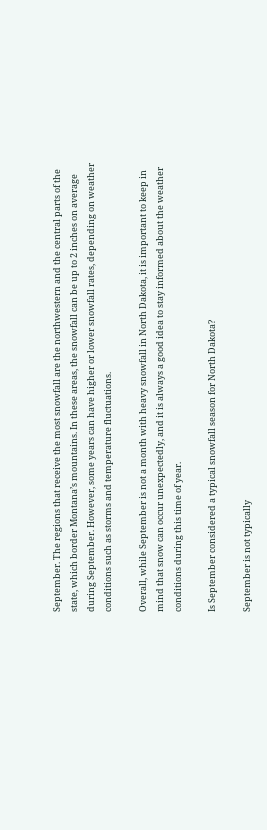September. The regions that receive the most snowfall are the northwestern and the central parts of the state, which border Montana’s mountains. In these areas, the snowfall can be up to 2 inches on average during September. However, some years can have higher or lower snowfall rates, depending on weather conditions such as storms and temperature fluctuations.

Overall, while September is not a month with heavy snowfall in North Dakota, it is important to keep in mind that snow can occur unexpectedly, and it is always a good idea to stay informed about the weather conditions during this time of year.

Is September considered a typical snowfall season for North Dakota?

September is not typically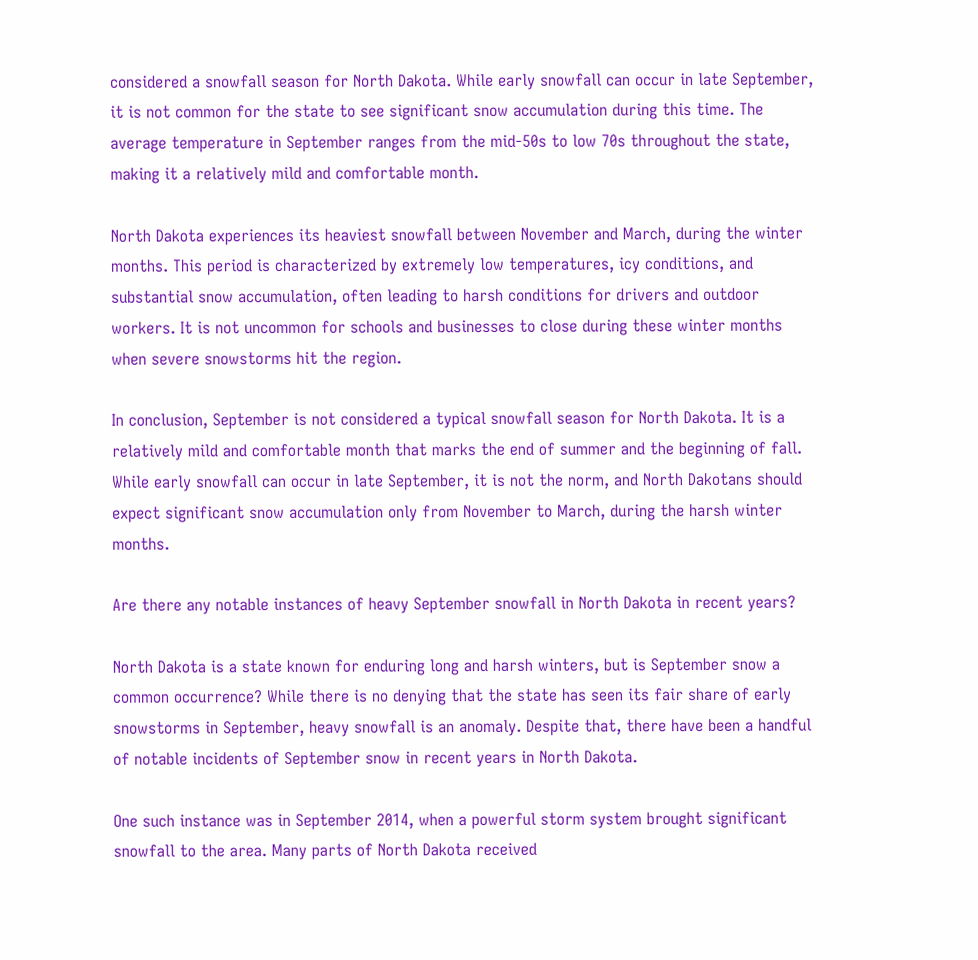considered a snowfall season for North Dakota. While early snowfall can occur in late September, it is not common for the state to see significant snow accumulation during this time. The average temperature in September ranges from the mid-50s to low 70s throughout the state, making it a relatively mild and comfortable month.

North Dakota experiences its heaviest snowfall between November and March, during the winter months. This period is characterized by extremely low temperatures, icy conditions, and substantial snow accumulation, often leading to harsh conditions for drivers and outdoor workers. It is not uncommon for schools and businesses to close during these winter months when severe snowstorms hit the region.

In conclusion, September is not considered a typical snowfall season for North Dakota. It is a relatively mild and comfortable month that marks the end of summer and the beginning of fall. While early snowfall can occur in late September, it is not the norm, and North Dakotans should expect significant snow accumulation only from November to March, during the harsh winter months.

Are there any notable instances of heavy September snowfall in North Dakota in recent years?

North Dakota is a state known for enduring long and harsh winters, but is September snow a common occurrence? While there is no denying that the state has seen its fair share of early snowstorms in September, heavy snowfall is an anomaly. Despite that, there have been a handful of notable incidents of September snow in recent years in North Dakota.

One such instance was in September 2014, when a powerful storm system brought significant snowfall to the area. Many parts of North Dakota received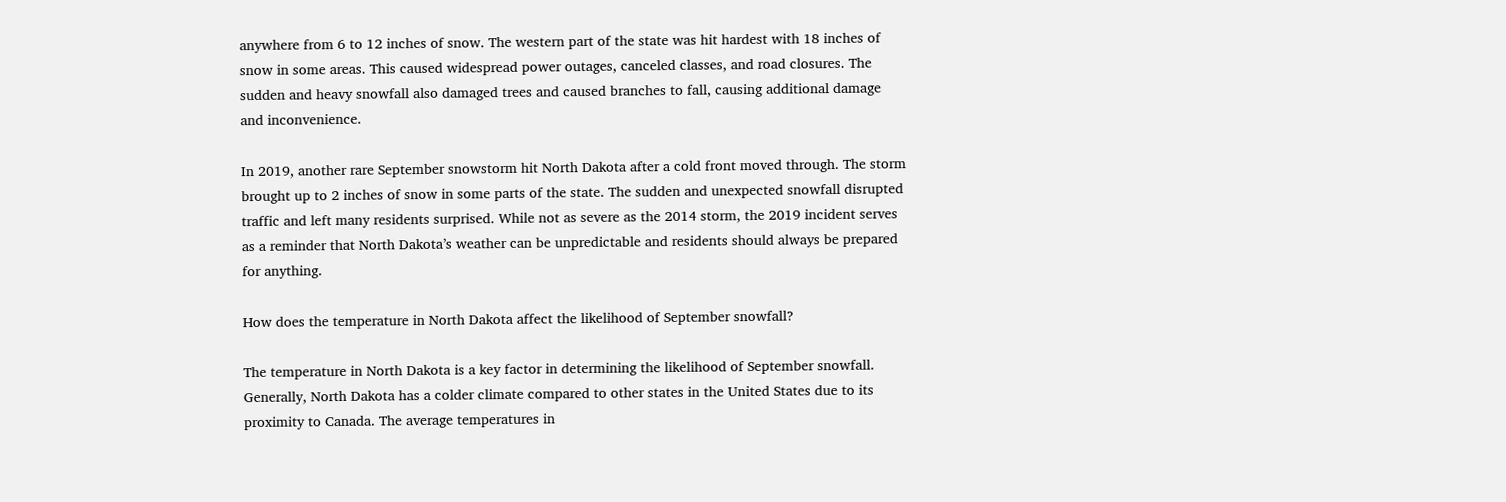anywhere from 6 to 12 inches of snow. The western part of the state was hit hardest with 18 inches of snow in some areas. This caused widespread power outages, canceled classes, and road closures. The sudden and heavy snowfall also damaged trees and caused branches to fall, causing additional damage and inconvenience.

In 2019, another rare September snowstorm hit North Dakota after a cold front moved through. The storm brought up to 2 inches of snow in some parts of the state. The sudden and unexpected snowfall disrupted traffic and left many residents surprised. While not as severe as the 2014 storm, the 2019 incident serves as a reminder that North Dakota’s weather can be unpredictable and residents should always be prepared for anything.

How does the temperature in North Dakota affect the likelihood of September snowfall?

The temperature in North Dakota is a key factor in determining the likelihood of September snowfall. Generally, North Dakota has a colder climate compared to other states in the United States due to its proximity to Canada. The average temperatures in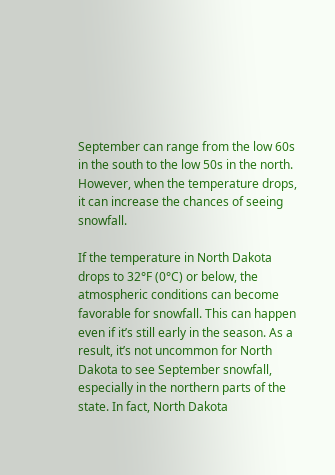September can range from the low 60s in the south to the low 50s in the north. However, when the temperature drops, it can increase the chances of seeing snowfall.

If the temperature in North Dakota drops to 32°F (0°C) or below, the atmospheric conditions can become favorable for snowfall. This can happen even if it’s still early in the season. As a result, it’s not uncommon for North Dakota to see September snowfall, especially in the northern parts of the state. In fact, North Dakota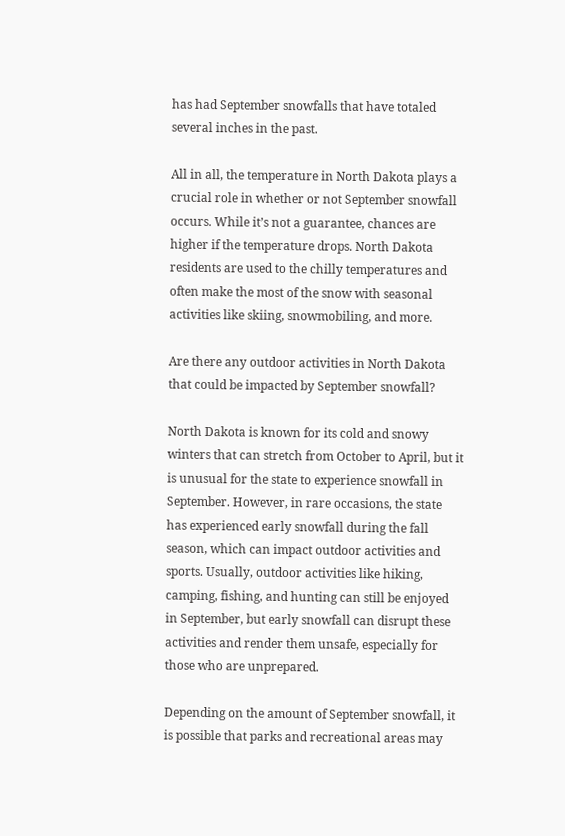has had September snowfalls that have totaled several inches in the past.

All in all, the temperature in North Dakota plays a crucial role in whether or not September snowfall occurs. While it’s not a guarantee, chances are higher if the temperature drops. North Dakota residents are used to the chilly temperatures and often make the most of the snow with seasonal activities like skiing, snowmobiling, and more.

Are there any outdoor activities in North Dakota that could be impacted by September snowfall?

North Dakota is known for its cold and snowy winters that can stretch from October to April, but it is unusual for the state to experience snowfall in September. However, in rare occasions, the state has experienced early snowfall during the fall season, which can impact outdoor activities and sports. Usually, outdoor activities like hiking, camping, fishing, and hunting can still be enjoyed in September, but early snowfall can disrupt these activities and render them unsafe, especially for those who are unprepared.

Depending on the amount of September snowfall, it is possible that parks and recreational areas may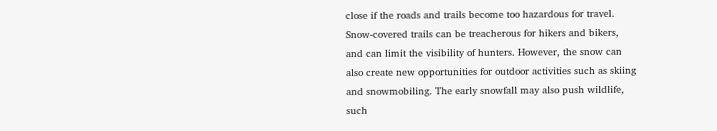close if the roads and trails become too hazardous for travel. Snow-covered trails can be treacherous for hikers and bikers, and can limit the visibility of hunters. However, the snow can also create new opportunities for outdoor activities such as skiing and snowmobiling. The early snowfall may also push wildlife, such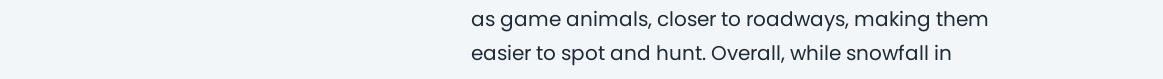as game animals, closer to roadways, making them easier to spot and hunt. Overall, while snowfall in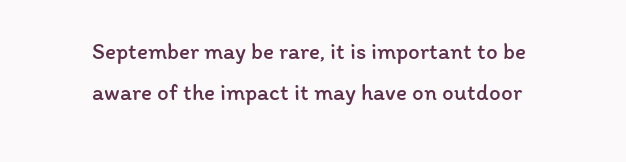September may be rare, it is important to be aware of the impact it may have on outdoor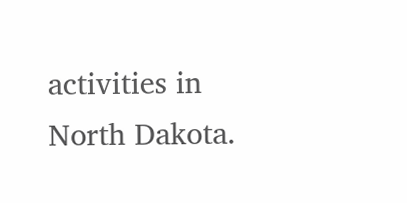activities in North Dakota.